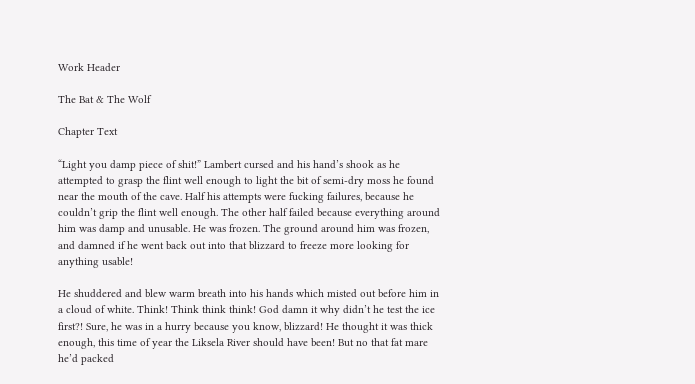Work Header

The Bat & The Wolf

Chapter Text

“Light you damp piece of shit!” Lambert cursed and his hand’s shook as he attempted to grasp the flint well enough to light the bit of semi-dry moss he found near the mouth of the cave. Half his attempts were fucking failures, because he couldn’t grip the flint well enough. The other half failed because everything around him was damp and unusable. He was frozen. The ground around him was frozen, and damned if he went back out into that blizzard to freeze more looking for anything usable!

He shuddered and blew warm breath into his hands which misted out before him in a cloud of white. Think! Think think think! God damn it why didn’t he test the ice first?! Sure, he was in a hurry because you know, blizzard! He thought it was thick enough, this time of year the Liksela River should have been! But no that fat mare he’d packed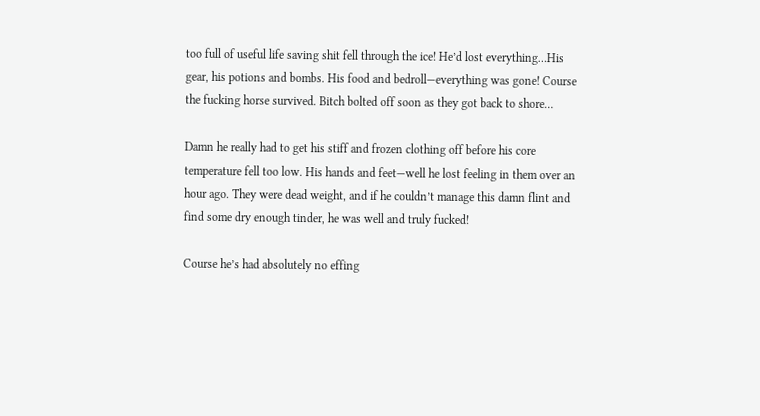too full of useful life saving shit fell through the ice! He’d lost everything…His gear, his potions and bombs. His food and bedroll—everything was gone! Course the fucking horse survived. Bitch bolted off soon as they got back to shore…

Damn he really had to get his stiff and frozen clothing off before his core temperature fell too low. His hands and feet—well he lost feeling in them over an hour ago. They were dead weight, and if he couldn’t manage this damn flint and find some dry enough tinder, he was well and truly fucked!

Course he’s had absolutely no effing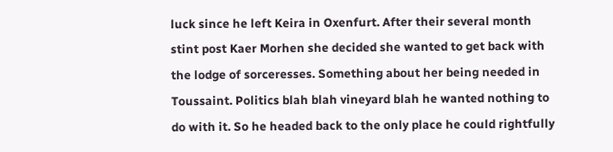luck since he left Keira in Oxenfurt. After their several month stint post Kaer Morhen she decided she wanted to get back with the lodge of sorceresses. Something about her being needed in Toussaint. Politics blah blah vineyard blah he wanted nothing to do with it. So he headed back to the only place he could rightfully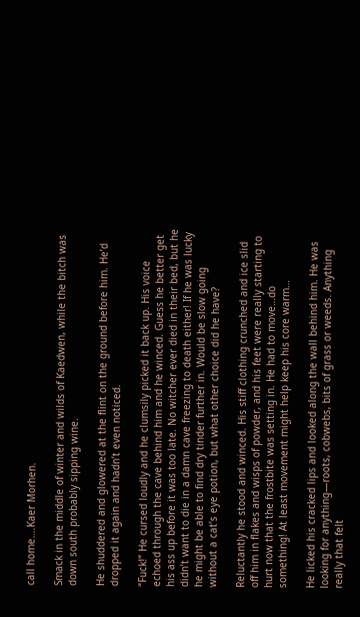call home….Kaer Morhen.

Smack in the middle of winter and wilds of Kaedwen, while the bitch was down south probably sipping wine.

He shuddered and glowered at the flint on the ground before him. He’d dropped it again and hadn’t even noticed.

“Fuck!” He cursed loudly and he clumsily picked it back up. His voice echoed through the cave behind him and he winced. Guess he better get his ass up before it was too late. No witcher ever died in their bed, but he didn’t want to die in a damn cave freezing to death either! If he was lucky he might be able to find dry tinder further in. Would be slow going without a cat’s eye potion, but what other choice did he have?

Reluctantly he stood and winced. His stiff clothing crunched and ice slid off him in flakes and wisps of powder, and his feet were really starting to hurt now that the frostbite was setting in. He had to move…do something! At least movement might help keep his core warm…

He licked his cracked lips and looked along the wall behind him. He was looking for anything—roots, cobwebs, bits of grass or weeds. Anything really that felt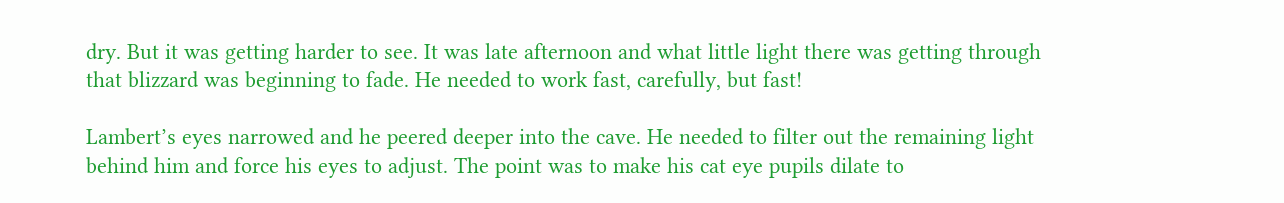dry. But it was getting harder to see. It was late afternoon and what little light there was getting through that blizzard was beginning to fade. He needed to work fast, carefully, but fast!

Lambert’s eyes narrowed and he peered deeper into the cave. He needed to filter out the remaining light behind him and force his eyes to adjust. The point was to make his cat eye pupils dilate to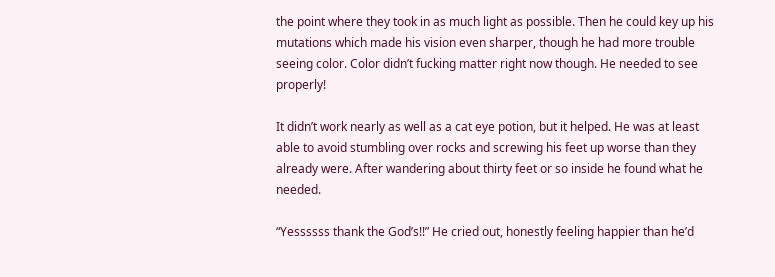the point where they took in as much light as possible. Then he could key up his mutations which made his vision even sharper, though he had more trouble seeing color. Color didn’t fucking matter right now though. He needed to see properly!

It didn’t work nearly as well as a cat eye potion, but it helped. He was at least able to avoid stumbling over rocks and screwing his feet up worse than they already were. After wandering about thirty feet or so inside he found what he needed.

“Yessssss thank the God’s!!” He cried out, honestly feeling happier than he’d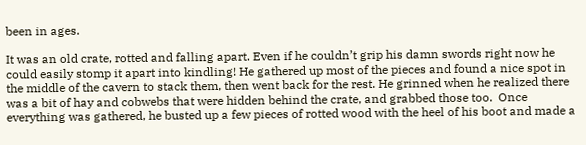been in ages.

It was an old crate, rotted and falling apart. Even if he couldn’t grip his damn swords right now he could easily stomp it apart into kindling! He gathered up most of the pieces and found a nice spot in the middle of the cavern to stack them, then went back for the rest. He grinned when he realized there was a bit of hay and cobwebs that were hidden behind the crate, and grabbed those too.  Once everything was gathered, he busted up a few pieces of rotted wood with the heel of his boot and made a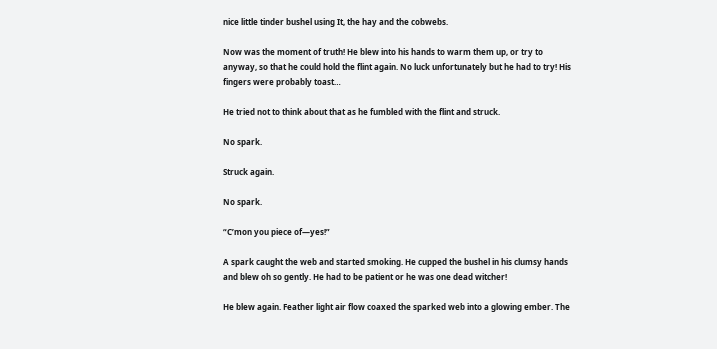nice little tinder bushel using It, the hay and the cobwebs.

Now was the moment of truth! He blew into his hands to warm them up, or try to anyway, so that he could hold the flint again. No luck unfortunately but he had to try! His fingers were probably toast…

He tried not to think about that as he fumbled with the flint and struck.

No spark.

Struck again.

No spark.

“C’mon you piece of—yes!”

A spark caught the web and started smoking. He cupped the bushel in his clumsy hands and blew oh so gently. He had to be patient or he was one dead witcher!

He blew again. Feather light air flow coaxed the sparked web into a glowing ember. The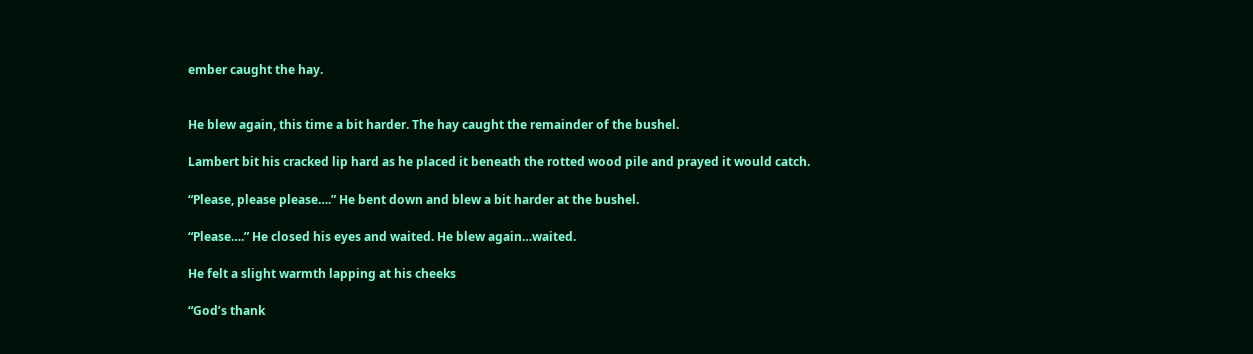ember caught the hay.


He blew again, this time a bit harder. The hay caught the remainder of the bushel.

Lambert bit his cracked lip hard as he placed it beneath the rotted wood pile and prayed it would catch.

“Please, please please….” He bent down and blew a bit harder at the bushel.

“Please….” He closed his eyes and waited. He blew again…waited.

He felt a slight warmth lapping at his cheeks

“God’s thank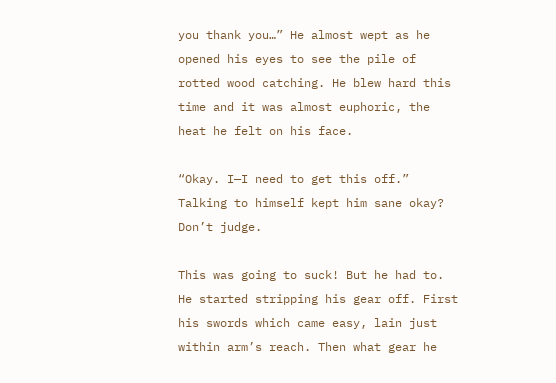you thank you…” He almost wept as he opened his eyes to see the pile of rotted wood catching. He blew hard this time and it was almost euphoric, the heat he felt on his face.

“Okay. I—I need to get this off.” Talking to himself kept him sane okay? Don’t judge.

This was going to suck! But he had to. He started stripping his gear off. First his swords which came easy, lain just within arm’s reach. Then what gear he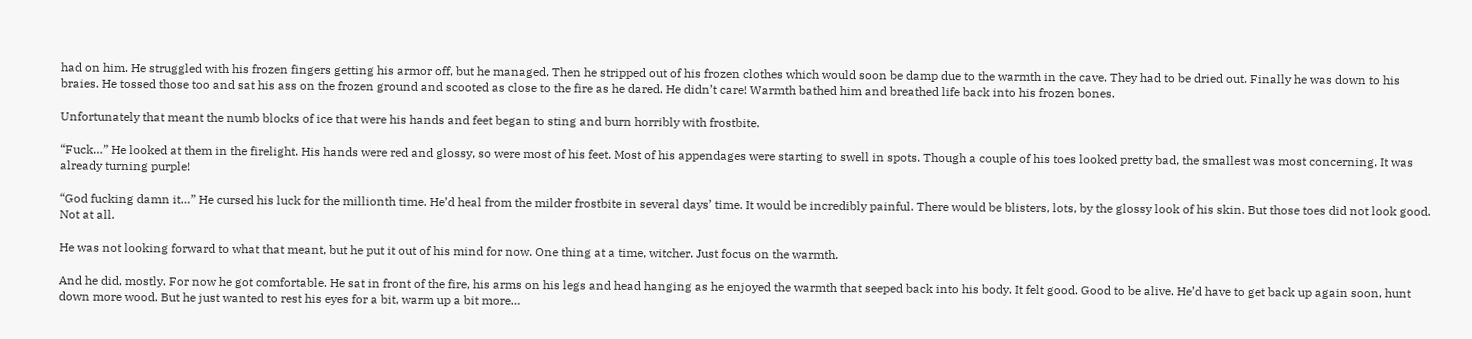had on him. He struggled with his frozen fingers getting his armor off, but he managed. Then he stripped out of his frozen clothes which would soon be damp due to the warmth in the cave. They had to be dried out. Finally he was down to his braies. He tossed those too and sat his ass on the frozen ground and scooted as close to the fire as he dared. He didn’t care! Warmth bathed him and breathed life back into his frozen bones.

Unfortunately that meant the numb blocks of ice that were his hands and feet began to sting and burn horribly with frostbite.

“Fuck…” He looked at them in the firelight. His hands were red and glossy, so were most of his feet. Most of his appendages were starting to swell in spots. Though a couple of his toes looked pretty bad, the smallest was most concerning. It was already turning purple!

“God fucking damn it…” He cursed his luck for the millionth time. He’d heal from the milder frostbite in several days’ time. It would be incredibly painful. There would be blisters, lots, by the glossy look of his skin. But those toes did not look good. Not at all.

He was not looking forward to what that meant, but he put it out of his mind for now. One thing at a time, witcher. Just focus on the warmth.

And he did, mostly. For now he got comfortable. He sat in front of the fire, his arms on his legs and head hanging as he enjoyed the warmth that seeped back into his body. It felt good. Good to be alive. He’d have to get back up again soon, hunt down more wood. But he just wanted to rest his eyes for a bit, warm up a bit more…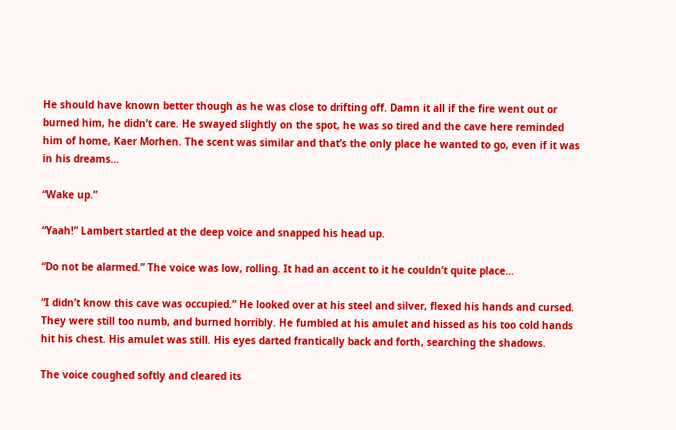He should have known better though as he was close to drifting off. Damn it all if the fire went out or burned him, he didn’t care. He swayed slightly on the spot, he was so tired and the cave here reminded him of home, Kaer Morhen. The scent was similar and that’s the only place he wanted to go, even if it was in his dreams…

“Wake up.”

“Yaah!” Lambert startled at the deep voice and snapped his head up.

“Do not be alarmed.” The voice was low, rolling. It had an accent to it he couldn’t quite place…

“I didn’t know this cave was occupied.” He looked over at his steel and silver, flexed his hands and cursed. They were still too numb, and burned horribly. He fumbled at his amulet and hissed as his too cold hands hit his chest. His amulet was still. His eyes darted frantically back and forth, searching the shadows.

The voice coughed softly and cleared its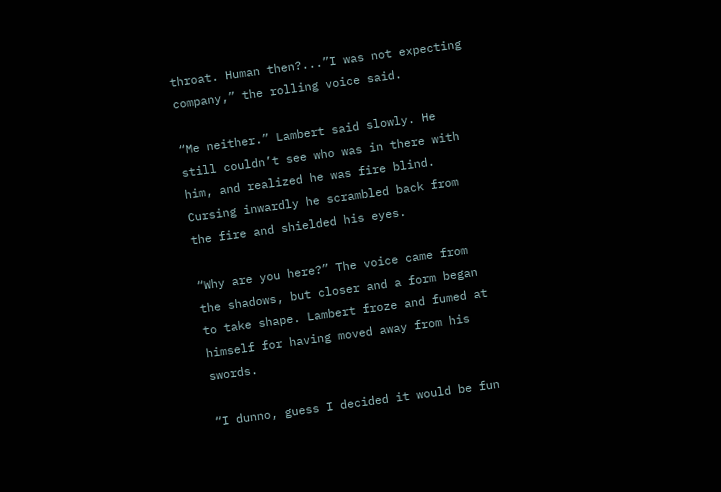throat. Human then?...”I was not expecting company,” the rolling voice said.

“Me neither.” Lambert said slowly. He still couldn’t see who was in there with him, and realized he was fire blind. Cursing inwardly he scrambled back from the fire and shielded his eyes.

“Why are you here?” The voice came from the shadows, but closer and a form began to take shape. Lambert froze and fumed at himself for having moved away from his swords.

“I dunno, guess I decided it would be fun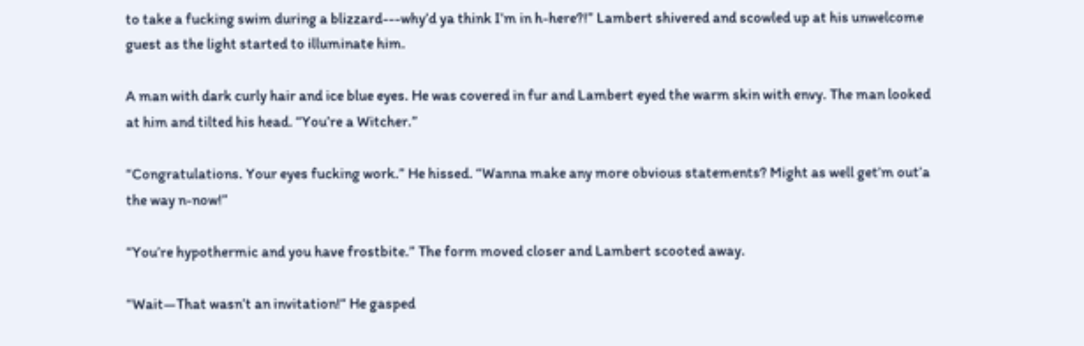to take a fucking swim during a blizzard---why’d ya think I’m in h-here?!” Lambert shivered and scowled up at his unwelcome guest as the light started to illuminate him.

A man with dark curly hair and ice blue eyes. He was covered in fur and Lambert eyed the warm skin with envy. The man looked at him and tilted his head. “You’re a Witcher.”

“Congratulations. Your eyes fucking work.” He hissed. “Wanna make any more obvious statements? Might as well get’m out’a the way n-now!”

“You’re hypothermic and you have frostbite.” The form moved closer and Lambert scooted away.

“Wait—That wasn’t an invitation!“ He gasped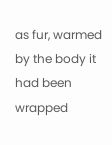as fur, warmed by the body it had been wrapped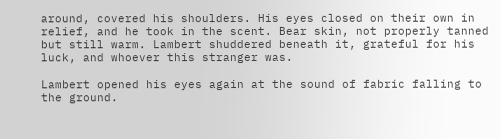around, covered his shoulders. His eyes closed on their own in relief, and he took in the scent. Bear skin, not properly tanned but still warm. Lambert shuddered beneath it, grateful for his luck, and whoever this stranger was.

Lambert opened his eyes again at the sound of fabric falling to the ground.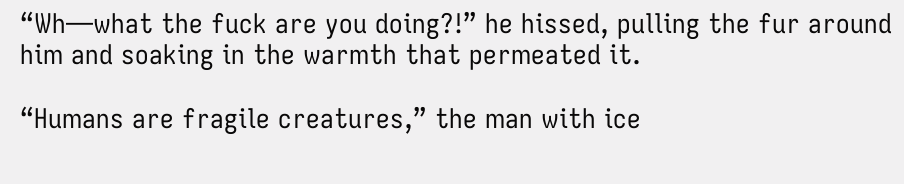“Wh—what the fuck are you doing?!” he hissed, pulling the fur around him and soaking in the warmth that permeated it.

“Humans are fragile creatures,” the man with ice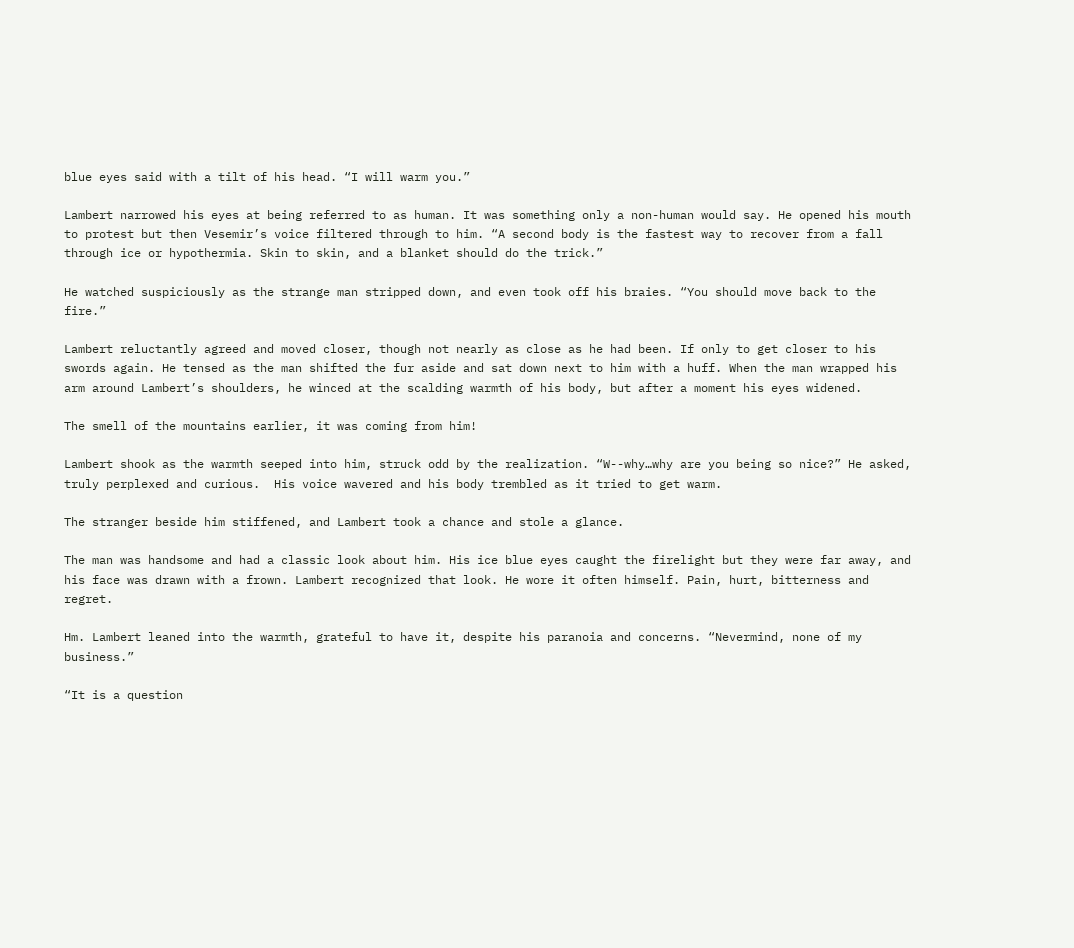blue eyes said with a tilt of his head. “I will warm you.”

Lambert narrowed his eyes at being referred to as human. It was something only a non-human would say. He opened his mouth to protest but then Vesemir’s voice filtered through to him. “A second body is the fastest way to recover from a fall through ice or hypothermia. Skin to skin, and a blanket should do the trick.”

He watched suspiciously as the strange man stripped down, and even took off his braies. “You should move back to the fire.”

Lambert reluctantly agreed and moved closer, though not nearly as close as he had been. If only to get closer to his swords again. He tensed as the man shifted the fur aside and sat down next to him with a huff. When the man wrapped his arm around Lambert’s shoulders, he winced at the scalding warmth of his body, but after a moment his eyes widened.

The smell of the mountains earlier, it was coming from him!

Lambert shook as the warmth seeped into him, struck odd by the realization. “W--why…why are you being so nice?” He asked, truly perplexed and curious.  His voice wavered and his body trembled as it tried to get warm.

The stranger beside him stiffened, and Lambert took a chance and stole a glance.

The man was handsome and had a classic look about him. His ice blue eyes caught the firelight but they were far away, and his face was drawn with a frown. Lambert recognized that look. He wore it often himself. Pain, hurt, bitterness and regret.

Hm. Lambert leaned into the warmth, grateful to have it, despite his paranoia and concerns. “Nevermind, none of my business.”

“It is a question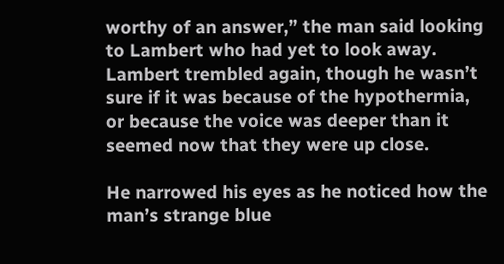worthy of an answer,” the man said looking to Lambert who had yet to look away. Lambert trembled again, though he wasn’t sure if it was because of the hypothermia, or because the voice was deeper than it seemed now that they were up close.

He narrowed his eyes as he noticed how the man’s strange blue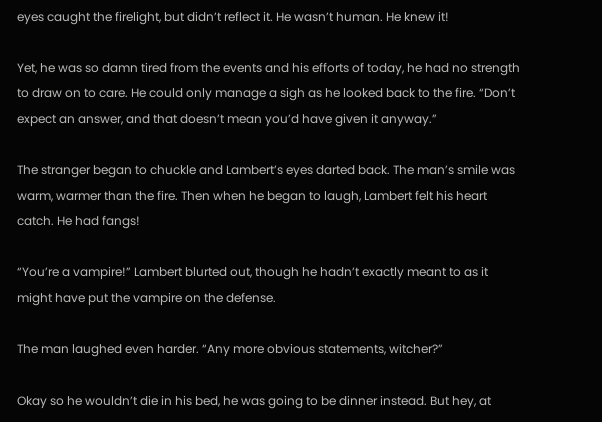eyes caught the firelight, but didn’t reflect it. He wasn’t human. He knew it!

Yet, he was so damn tired from the events and his efforts of today, he had no strength to draw on to care. He could only manage a sigh as he looked back to the fire. “Don’t expect an answer, and that doesn’t mean you’d have given it anyway.”

The stranger began to chuckle and Lambert’s eyes darted back. The man’s smile was warm, warmer than the fire. Then when he began to laugh, Lambert felt his heart catch. He had fangs!

“You’re a vampire!” Lambert blurted out, though he hadn’t exactly meant to as it might have put the vampire on the defense.

The man laughed even harder. “Any more obvious statements, witcher?”

Okay so he wouldn’t die in his bed, he was going to be dinner instead. But hey, at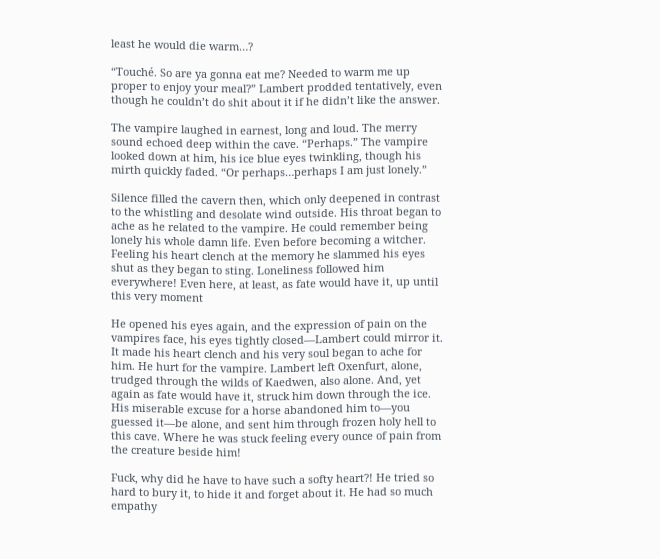least he would die warm…?

“Touché. So are ya gonna eat me? Needed to warm me up proper to enjoy your meal?” Lambert prodded tentatively, even though he couldn’t do shit about it if he didn’t like the answer.

The vampire laughed in earnest, long and loud. The merry sound echoed deep within the cave. “Perhaps.” The vampire looked down at him, his ice blue eyes twinkling, though his mirth quickly faded. “Or perhaps…perhaps I am just lonely.”

Silence filled the cavern then, which only deepened in contrast to the whistling and desolate wind outside. His throat began to ache as he related to the vampire. He could remember being lonely his whole damn life. Even before becoming a witcher. Feeling his heart clench at the memory he slammed his eyes shut as they began to sting. Loneliness followed him everywhere! Even here, at least, as fate would have it, up until this very moment

He opened his eyes again, and the expression of pain on the vampires face, his eyes tightly closed—Lambert could mirror it. It made his heart clench and his very soul began to ache for him. He hurt for the vampire. Lambert left Oxenfurt, alone, trudged through the wilds of Kaedwen, also alone. And, yet again as fate would have it, struck him down through the ice. His miserable excuse for a horse abandoned him to—you guessed it—be alone, and sent him through frozen holy hell to this cave. Where he was stuck feeling every ounce of pain from the creature beside him!

Fuck, why did he have to have such a softy heart?! He tried so hard to bury it, to hide it and forget about it. He had so much empathy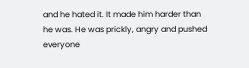and he hated it. It made him harder than he was. He was prickly, angry and pushed everyone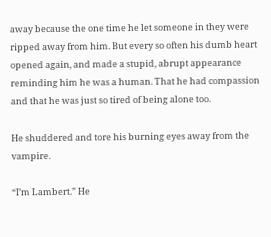away because the one time he let someone in they were ripped away from him. But every so often his dumb heart opened again, and made a stupid, abrupt appearance reminding him he was a human. That he had compassion and that he was just so tired of being alone too.

He shuddered and tore his burning eyes away from the vampire.

“I’m Lambert.” He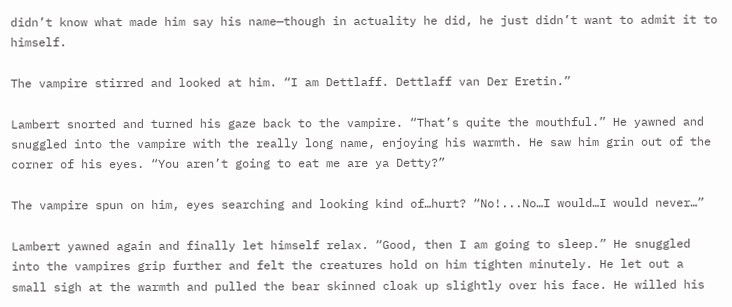didn’t know what made him say his name—though in actuality he did, he just didn’t want to admit it to himself.

The vampire stirred and looked at him. “I am Dettlaff. Dettlaff van Der Eretin.”

Lambert snorted and turned his gaze back to the vampire. “That’s quite the mouthful.” He yawned and snuggled into the vampire with the really long name, enjoying his warmth. He saw him grin out of the corner of his eyes. “You aren’t going to eat me are ya Detty?”

The vampire spun on him, eyes searching and looking kind of…hurt? “No!...No…I would…I would never…”

Lambert yawned again and finally let himself relax. “Good, then I am going to sleep.” He snuggled into the vampires grip further and felt the creatures hold on him tighten minutely. He let out a small sigh at the warmth and pulled the bear skinned cloak up slightly over his face. He willed his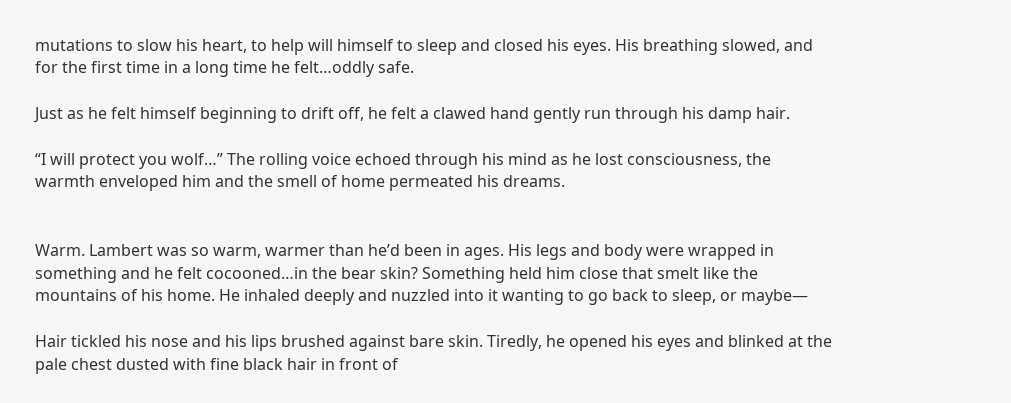mutations to slow his heart, to help will himself to sleep and closed his eyes. His breathing slowed, and for the first time in a long time he felt…oddly safe.

Just as he felt himself beginning to drift off, he felt a clawed hand gently run through his damp hair.

“I will protect you wolf…” The rolling voice echoed through his mind as he lost consciousness, the warmth enveloped him and the smell of home permeated his dreams.


Warm. Lambert was so warm, warmer than he’d been in ages. His legs and body were wrapped in something and he felt cocooned…in the bear skin? Something held him close that smelt like the mountains of his home. He inhaled deeply and nuzzled into it wanting to go back to sleep, or maybe—

Hair tickled his nose and his lips brushed against bare skin. Tiredly, he opened his eyes and blinked at the pale chest dusted with fine black hair in front of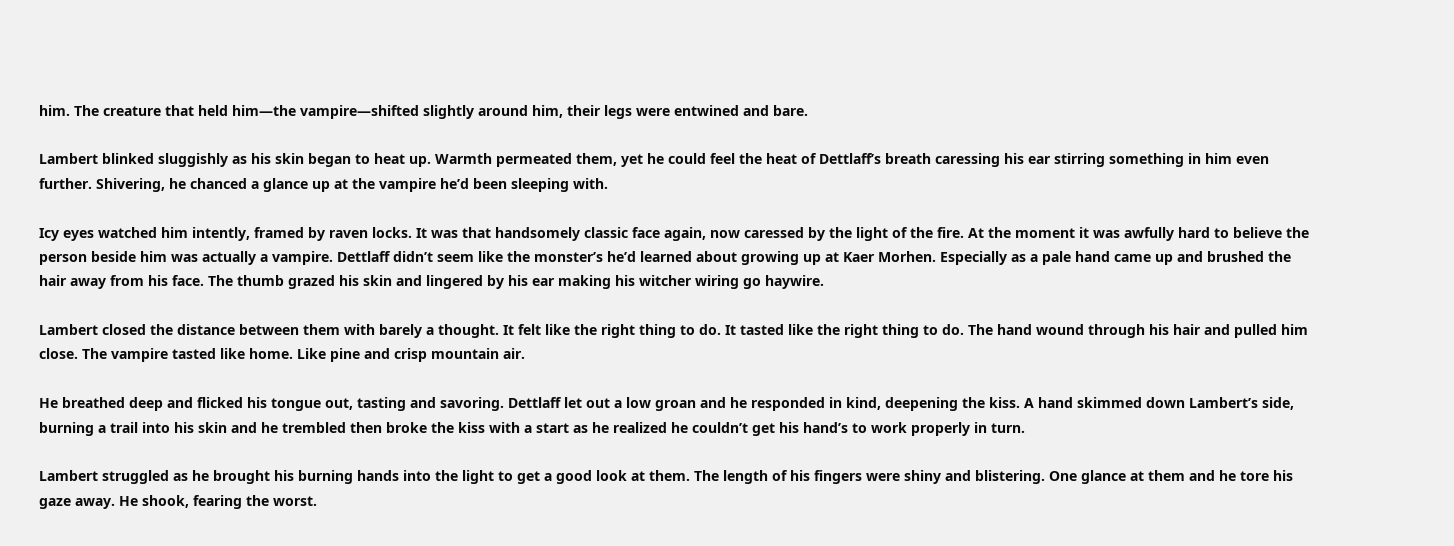him. The creature that held him—the vampire—shifted slightly around him, their legs were entwined and bare.

Lambert blinked sluggishly as his skin began to heat up. Warmth permeated them, yet he could feel the heat of Dettlaff’s breath caressing his ear stirring something in him even further. Shivering, he chanced a glance up at the vampire he’d been sleeping with.

Icy eyes watched him intently, framed by raven locks. It was that handsomely classic face again, now caressed by the light of the fire. At the moment it was awfully hard to believe the person beside him was actually a vampire. Dettlaff didn’t seem like the monster’s he’d learned about growing up at Kaer Morhen. Especially as a pale hand came up and brushed the hair away from his face. The thumb grazed his skin and lingered by his ear making his witcher wiring go haywire.

Lambert closed the distance between them with barely a thought. It felt like the right thing to do. It tasted like the right thing to do. The hand wound through his hair and pulled him close. The vampire tasted like home. Like pine and crisp mountain air.

He breathed deep and flicked his tongue out, tasting and savoring. Dettlaff let out a low groan and he responded in kind, deepening the kiss. A hand skimmed down Lambert’s side, burning a trail into his skin and he trembled then broke the kiss with a start as he realized he couldn’t get his hand’s to work properly in turn.

Lambert struggled as he brought his burning hands into the light to get a good look at them. The length of his fingers were shiny and blistering. One glance at them and he tore his gaze away. He shook, fearing the worst.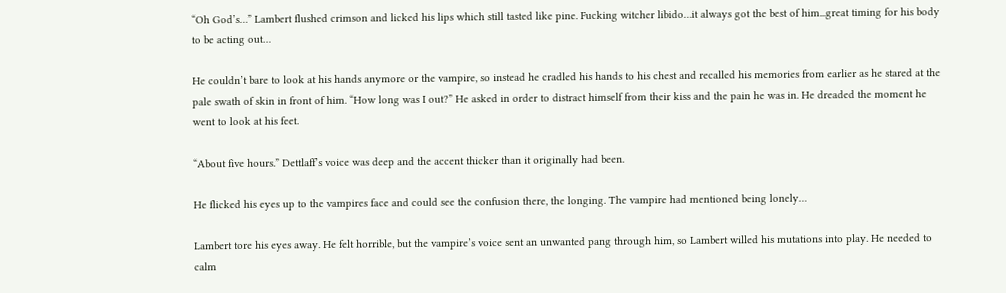“Oh God’s…” Lambert flushed crimson and licked his lips which still tasted like pine. Fucking witcher libido…it always got the best of him...great timing for his body to be acting out…

He couldn’t bare to look at his hands anymore or the vampire, so instead he cradled his hands to his chest and recalled his memories from earlier as he stared at the pale swath of skin in front of him. “How long was I out?” He asked in order to distract himself from their kiss and the pain he was in. He dreaded the moment he went to look at his feet.

“About five hours.” Dettlaff’s voice was deep and the accent thicker than it originally had been.

He flicked his eyes up to the vampires face and could see the confusion there, the longing. The vampire had mentioned being lonely…

Lambert tore his eyes away. He felt horrible, but the vampire’s voice sent an unwanted pang through him, so Lambert willed his mutations into play. He needed to calm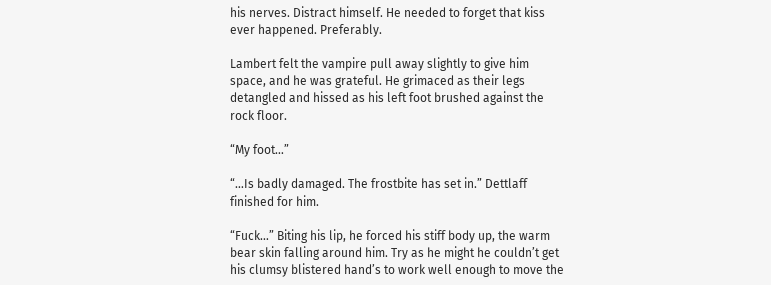his nerves. Distract himself. He needed to forget that kiss ever happened. Preferably.

Lambert felt the vampire pull away slightly to give him space, and he was grateful. He grimaced as their legs detangled and hissed as his left foot brushed against the rock floor.

“My foot…”

“…Is badly damaged. The frostbite has set in.” Dettlaff finished for him.

“Fuck…” Biting his lip, he forced his stiff body up, the warm bear skin falling around him. Try as he might he couldn’t get his clumsy blistered hand’s to work well enough to move the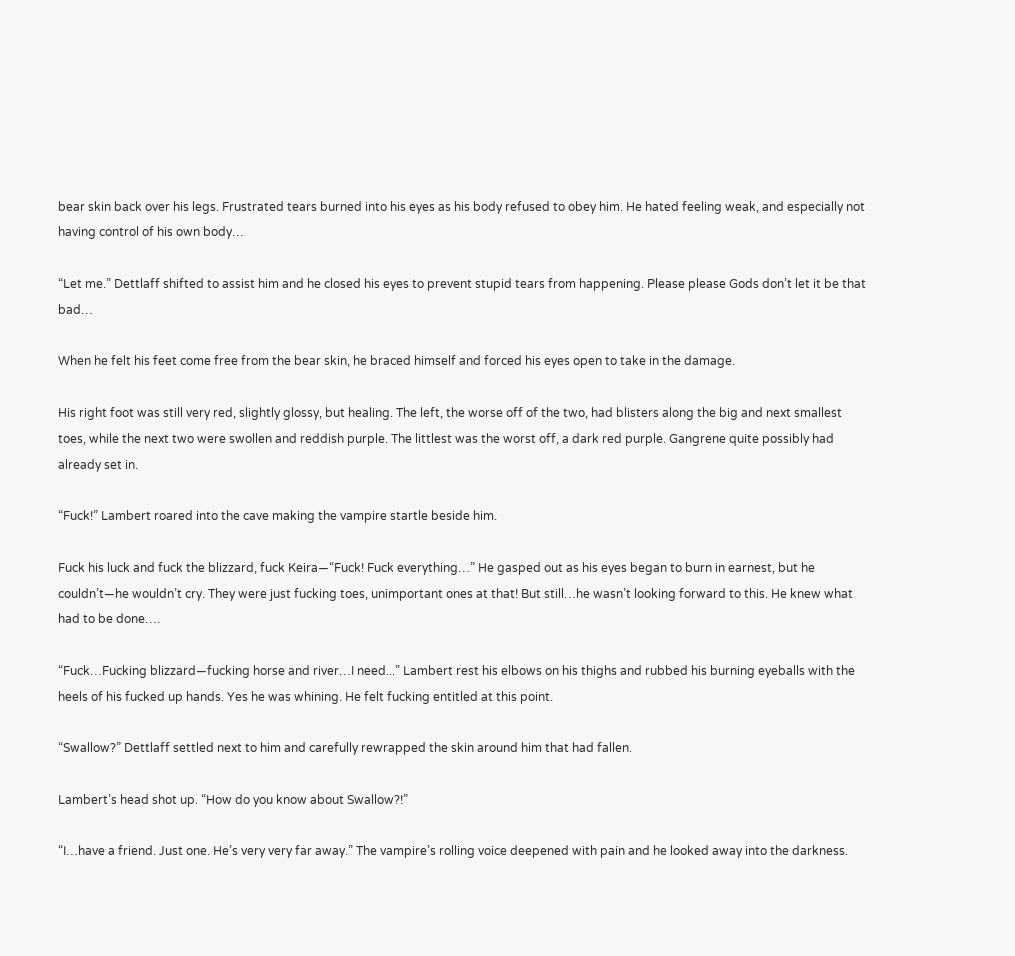bear skin back over his legs. Frustrated tears burned into his eyes as his body refused to obey him. He hated feeling weak, and especially not having control of his own body…

“Let me.” Dettlaff shifted to assist him and he closed his eyes to prevent stupid tears from happening. Please please Gods don’t let it be that bad…

When he felt his feet come free from the bear skin, he braced himself and forced his eyes open to take in the damage.

His right foot was still very red, slightly glossy, but healing. The left, the worse off of the two, had blisters along the big and next smallest toes, while the next two were swollen and reddish purple. The littlest was the worst off, a dark red purple. Gangrene quite possibly had already set in.

“Fuck!” Lambert roared into the cave making the vampire startle beside him.

Fuck his luck and fuck the blizzard, fuck Keira—“Fuck! Fuck everything…” He gasped out as his eyes began to burn in earnest, but he couldn’t—he wouldn’t cry. They were just fucking toes, unimportant ones at that! But still…he wasn’t looking forward to this. He knew what had to be done….

“Fuck…Fucking blizzard—fucking horse and river…I need...” Lambert rest his elbows on his thighs and rubbed his burning eyeballs with the heels of his fucked up hands. Yes he was whining. He felt fucking entitled at this point.

“Swallow?” Dettlaff settled next to him and carefully rewrapped the skin around him that had fallen.

Lambert’s head shot up. “How do you know about Swallow?!”

“I…have a friend. Just one. He’s very very far away.” The vampire’s rolling voice deepened with pain and he looked away into the darkness.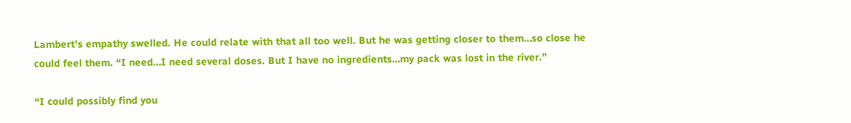Lambert’s empathy swelled. He could relate with that all too well. But he was getting closer to them…so close he could feel them. “I need…I need several doses. But I have no ingredients…my pack was lost in the river.”

“I could possibly find you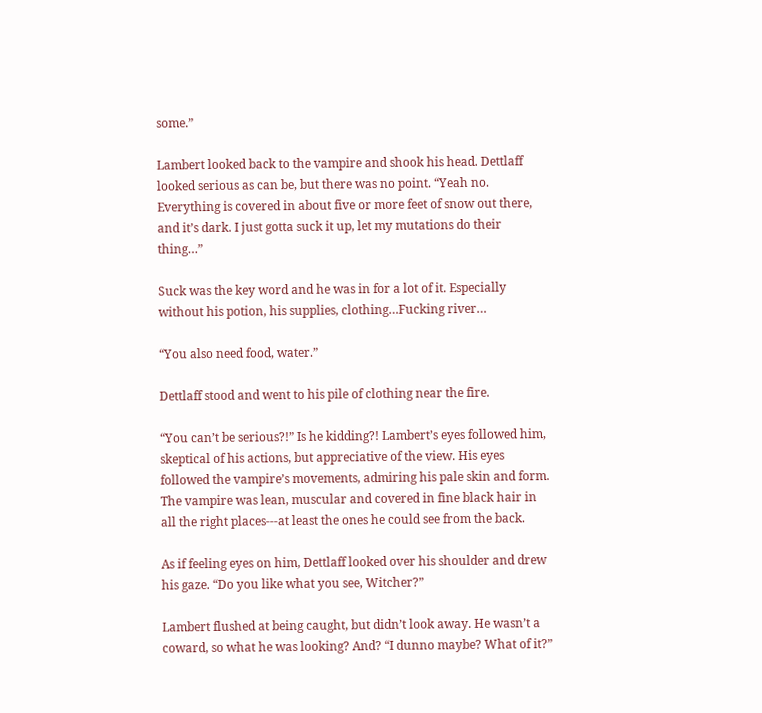some.”

Lambert looked back to the vampire and shook his head. Dettlaff looked serious as can be, but there was no point. “Yeah no. Everything is covered in about five or more feet of snow out there, and it’s dark. I just gotta suck it up, let my mutations do their thing…”

Suck was the key word and he was in for a lot of it. Especially without his potion, his supplies, clothing…Fucking river…

“You also need food, water.”

Dettlaff stood and went to his pile of clothing near the fire.

“You can’t be serious?!” Is he kidding?! Lambert’s eyes followed him, skeptical of his actions, but appreciative of the view. His eyes followed the vampire’s movements, admiring his pale skin and form. The vampire was lean, muscular and covered in fine black hair in all the right places---at least the ones he could see from the back.

As if feeling eyes on him, Dettlaff looked over his shoulder and drew his gaze. “Do you like what you see, Witcher?”

Lambert flushed at being caught, but didn’t look away. He wasn’t a coward, so what he was looking? And? “I dunno maybe? What of it?”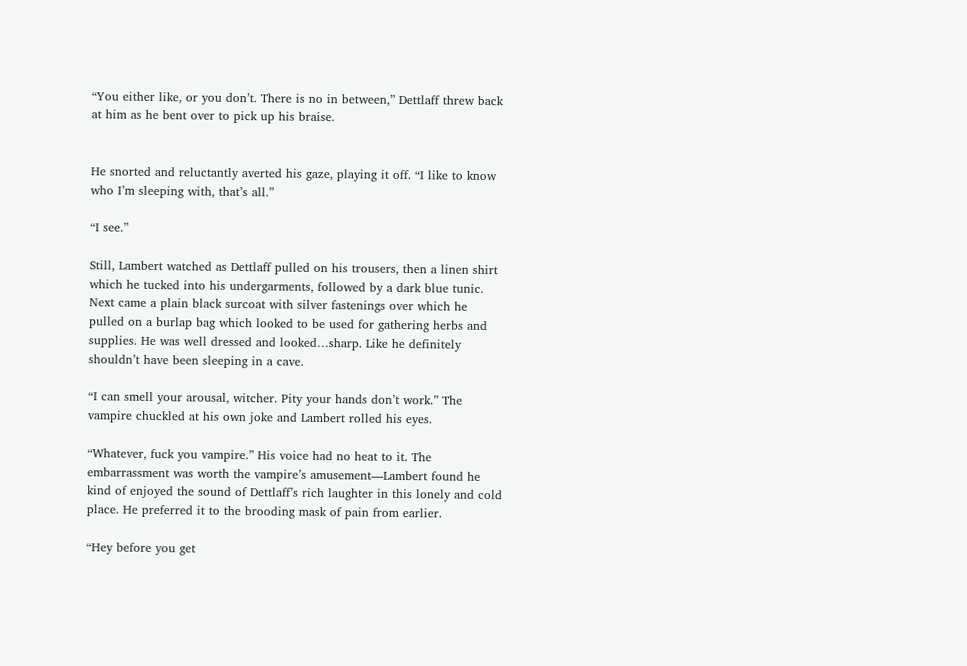“You either like, or you don’t. There is no in between,” Dettlaff threw back at him as he bent over to pick up his braise.


He snorted and reluctantly averted his gaze, playing it off. “I like to know who I’m sleeping with, that’s all.”

“I see.”

Still, Lambert watched as Dettlaff pulled on his trousers, then a linen shirt which he tucked into his undergarments, followed by a dark blue tunic. Next came a plain black surcoat with silver fastenings over which he pulled on a burlap bag which looked to be used for gathering herbs and supplies. He was well dressed and looked…sharp. Like he definitely shouldn’t have been sleeping in a cave.

“I can smell your arousal, witcher. Pity your hands don’t work.” The vampire chuckled at his own joke and Lambert rolled his eyes.

“Whatever, fuck you vampire.” His voice had no heat to it. The embarrassment was worth the vampire’s amusement—Lambert found he kind of enjoyed the sound of Dettlaff’s rich laughter in this lonely and cold place. He preferred it to the brooding mask of pain from earlier.

“Hey before you get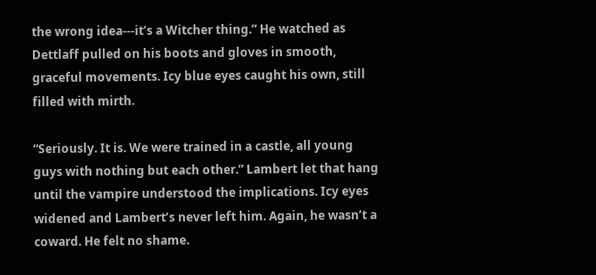the wrong idea---it’s a Witcher thing.” He watched as Dettlaff pulled on his boots and gloves in smooth, graceful movements. Icy blue eyes caught his own, still filled with mirth.

“Seriously. It is. We were trained in a castle, all young guys with nothing but each other.” Lambert let that hang until the vampire understood the implications. Icy eyes widened and Lambert’s never left him. Again, he wasn’t a coward. He felt no shame.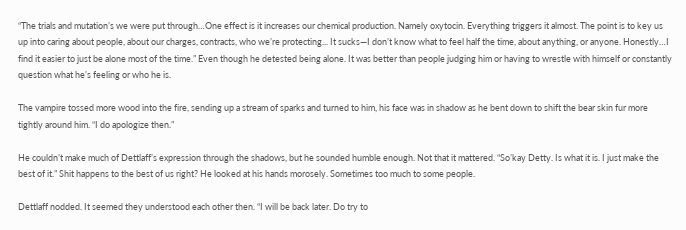“The trials and mutation’s we were put through…One effect is it increases our chemical production. Namely oxytocin. Everything triggers it almost. The point is to key us up into caring about people, about our charges, contracts, who we’re protecting... It sucks—I don’t know what to feel half the time, about anything, or anyone. Honestly…I find it easier to just be alone most of the time.” Even though he detested being alone. It was better than people judging him or having to wrestle with himself or constantly question what he’s feeling or who he is.

The vampire tossed more wood into the fire, sending up a stream of sparks and turned to him, his face was in shadow as he bent down to shift the bear skin fur more tightly around him. “I do apologize then.”

He couldn’t make much of Dettlaff’s expression through the shadows, but he sounded humble enough. Not that it mattered. “So’kay Detty. Is what it is. I just make the best of it.” Shit happens to the best of us right? He looked at his hands morosely. Sometimes too much to some people.

Dettlaff nodded. It seemed they understood each other then. “I will be back later. Do try to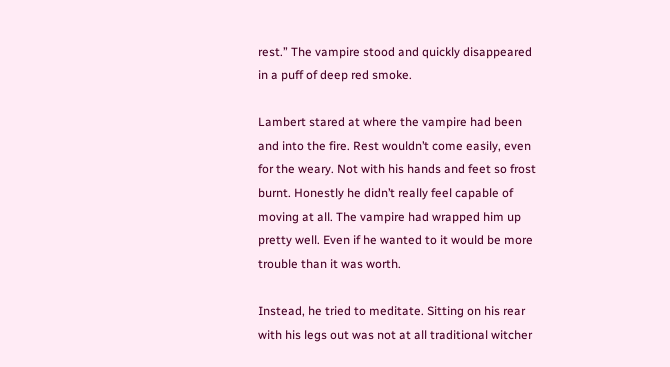rest.” The vampire stood and quickly disappeared in a puff of deep red smoke.

Lambert stared at where the vampire had been and into the fire. Rest wouldn’t come easily, even for the weary. Not with his hands and feet so frost burnt. Honestly he didn’t really feel capable of moving at all. The vampire had wrapped him up pretty well. Even if he wanted to it would be more trouble than it was worth.

Instead, he tried to meditate. Sitting on his rear with his legs out was not at all traditional witcher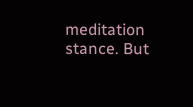meditation stance. But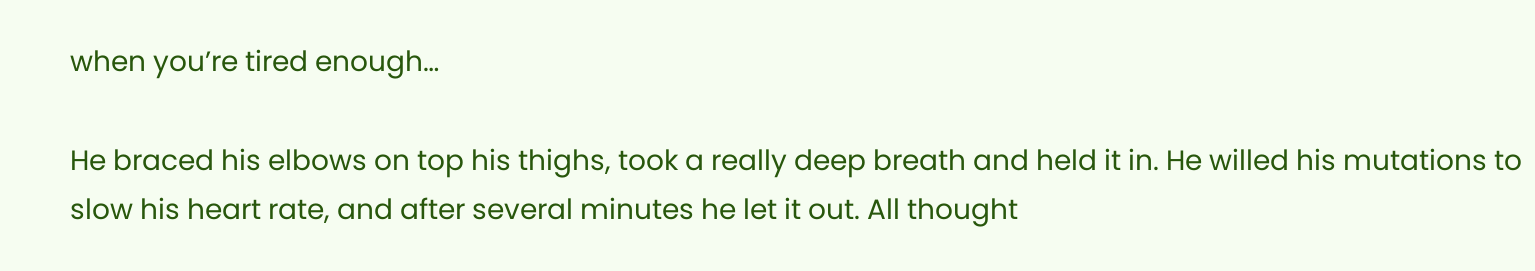when you’re tired enough…

He braced his elbows on top his thighs, took a really deep breath and held it in. He willed his mutations to slow his heart rate, and after several minutes he let it out. All thought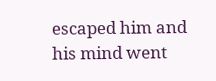escaped him and his mind went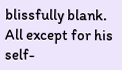blissfully blank. All except for his self-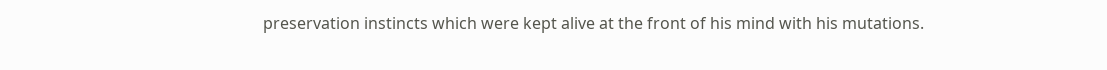preservation instincts which were kept alive at the front of his mind with his mutations.